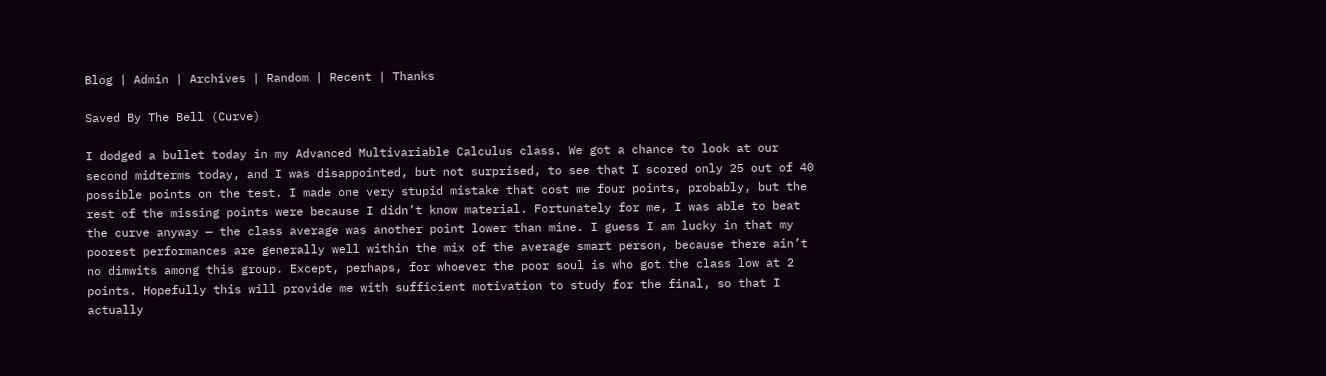Blog | Admin | Archives | Random | Recent | Thanks

Saved By The Bell (Curve)

I dodged a bullet today in my Advanced Multivariable Calculus class. We got a chance to look at our second midterms today, and I was disappointed, but not surprised, to see that I scored only 25 out of 40 possible points on the test. I made one very stupid mistake that cost me four points, probably, but the rest of the missing points were because I didn’t know material. Fortunately for me, I was able to beat the curve anyway — the class average was another point lower than mine. I guess I am lucky in that my poorest performances are generally well within the mix of the average smart person, because there ain’t no dimwits among this group. Except, perhaps, for whoever the poor soul is who got the class low at 2 points. Hopefully this will provide me with sufficient motivation to study for the final, so that I actually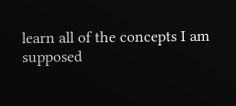learn all of the concepts I am supposed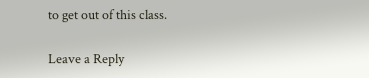to get out of this class.

Leave a Reply